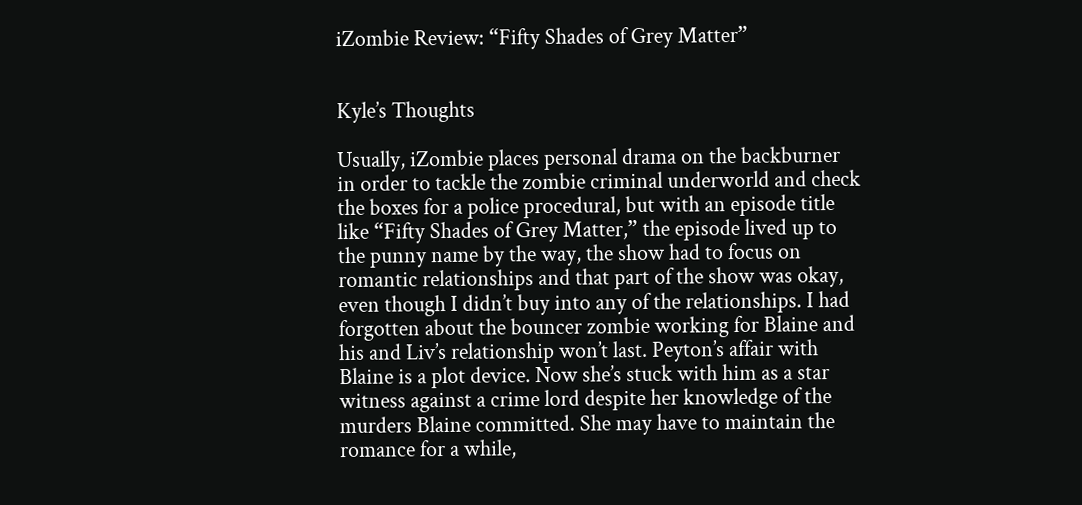iZombie Review: “Fifty Shades of Grey Matter”


Kyle’s Thoughts

Usually, iZombie places personal drama on the backburner in order to tackle the zombie criminal underworld and check the boxes for a police procedural, but with an episode title like “Fifty Shades of Grey Matter,” the episode lived up to the punny name by the way, the show had to focus on romantic relationships and that part of the show was okay, even though I didn’t buy into any of the relationships. I had forgotten about the bouncer zombie working for Blaine and his and Liv’s relationship won’t last. Peyton’s affair with Blaine is a plot device. Now she’s stuck with him as a star witness against a crime lord despite her knowledge of the murders Blaine committed. She may have to maintain the romance for a while,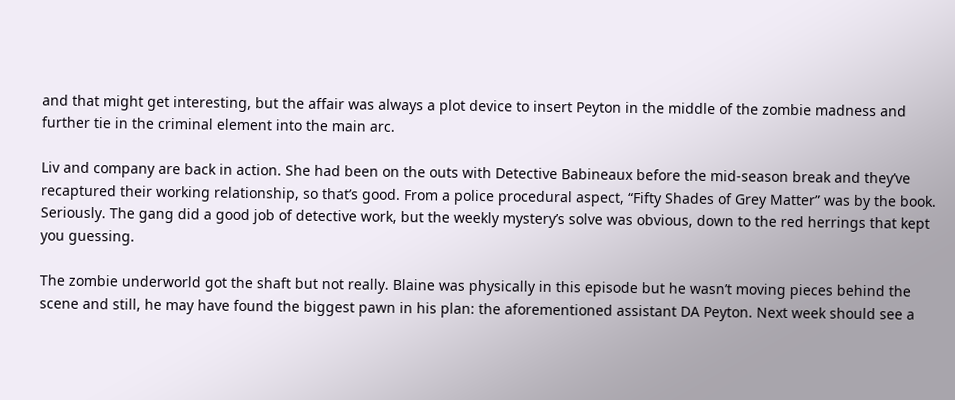and that might get interesting, but the affair was always a plot device to insert Peyton in the middle of the zombie madness and further tie in the criminal element into the main arc.

Liv and company are back in action. She had been on the outs with Detective Babineaux before the mid-season break and they’ve recaptured their working relationship, so that’s good. From a police procedural aspect, “Fifty Shades of Grey Matter” was by the book. Seriously. The gang did a good job of detective work, but the weekly mystery’s solve was obvious, down to the red herrings that kept you guessing.

The zombie underworld got the shaft but not really. Blaine was physically in this episode but he wasn’t moving pieces behind the scene and still, he may have found the biggest pawn in his plan: the aforementioned assistant DA Peyton. Next week should see a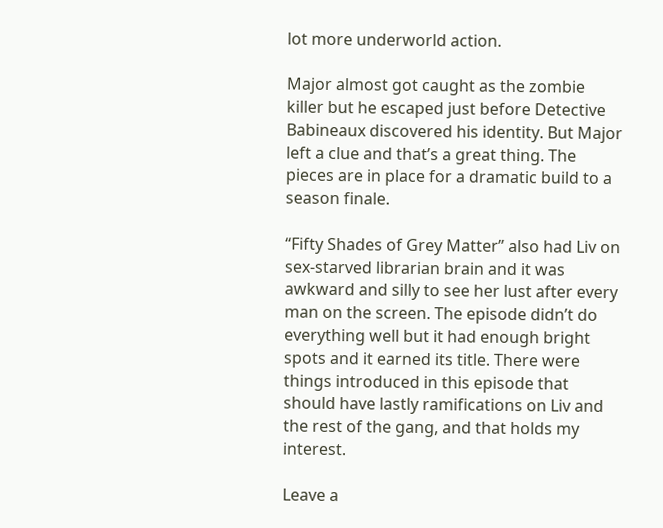lot more underworld action.

Major almost got caught as the zombie killer but he escaped just before Detective Babineaux discovered his identity. But Major left a clue and that’s a great thing. The pieces are in place for a dramatic build to a season finale.

“Fifty Shades of Grey Matter” also had Liv on sex-starved librarian brain and it was awkward and silly to see her lust after every man on the screen. The episode didn’t do everything well but it had enough bright spots and it earned its title. There were things introduced in this episode that should have lastly ramifications on Liv and the rest of the gang, and that holds my interest.

Leave a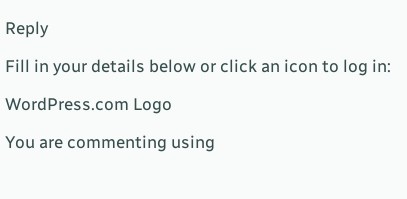Reply

Fill in your details below or click an icon to log in:

WordPress.com Logo

You are commenting using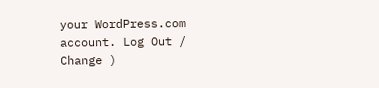your WordPress.com account. Log Out /  Change )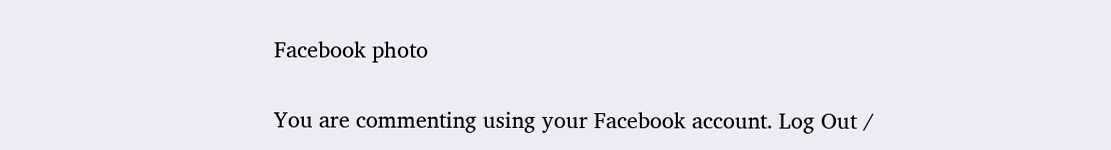Facebook photo

You are commenting using your Facebook account. Log Out /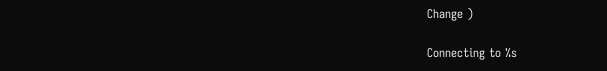Change )

Connecting to %s